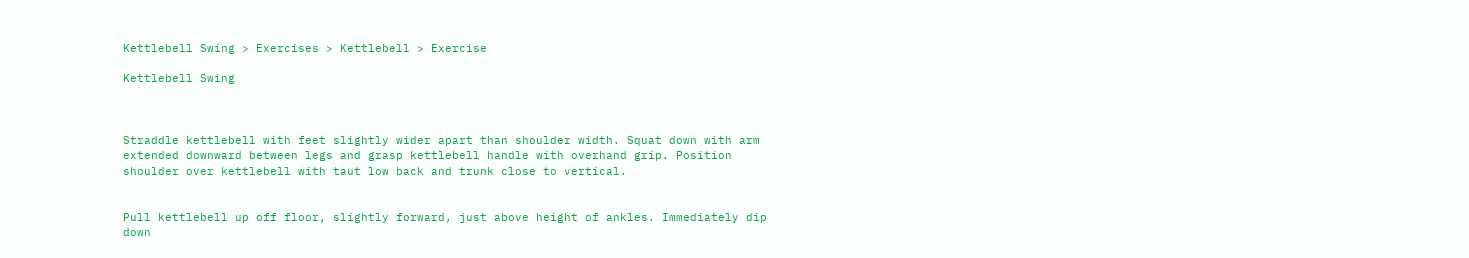Kettlebell Swing > Exercises > Kettlebell > Exercise

Kettlebell Swing



Straddle kettlebell with feet slightly wider apart than shoulder width. Squat down with arm extended downward between legs and grasp kettlebell handle with overhand grip. Position shoulder over kettlebell with taut low back and trunk close to vertical.


Pull kettlebell up off floor, slightly forward, just above height of ankles. Immediately dip down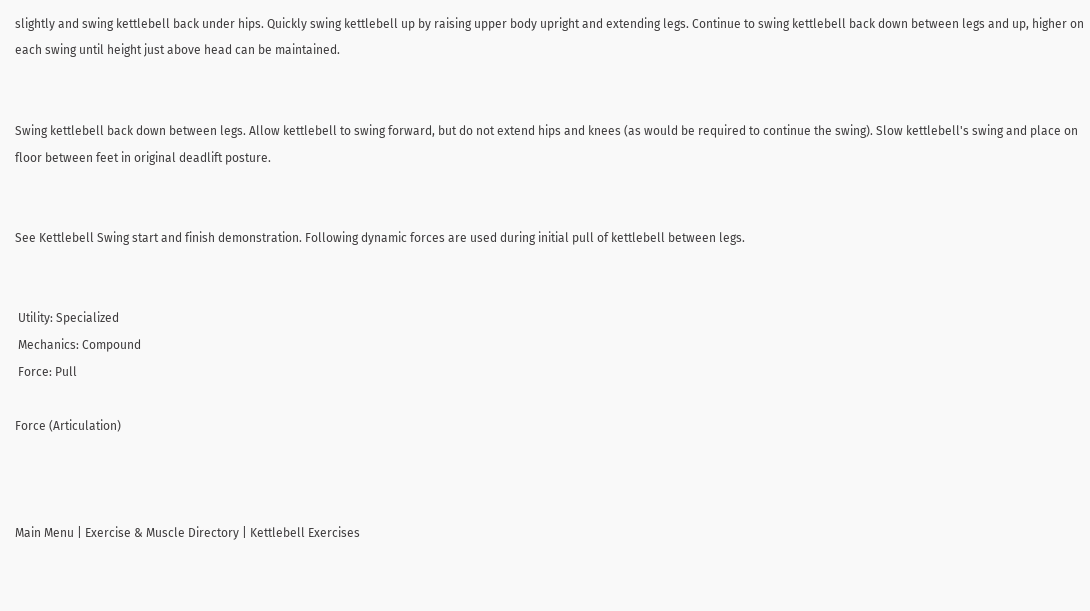slightly and swing kettlebell back under hips. Quickly swing kettlebell up by raising upper body upright and extending legs. Continue to swing kettlebell back down between legs and up, higher on each swing until height just above head can be maintained.


Swing kettlebell back down between legs. Allow kettlebell to swing forward, but do not extend hips and knees (as would be required to continue the swing). Slow kettlebell's swing and place on floor between feet in original deadlift posture.


See Kettlebell Swing start and finish demonstration. Following dynamic forces are used during initial pull of kettlebell between legs.


 Utility: Specialized
 Mechanics: Compound
 Force: Pull

Force (Articulation)



Main Menu | Exercise & Muscle Directory | Kettlebell Exercises